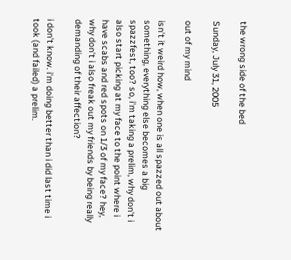the wrong side of the bed

Sunday, July 31, 2005

out of my mind

isn't it weird how, when one is all spazzed out about something, everything else becomes a big spazzfest, too? so, i'm taking a prelim, why don't i also start picking at my face to the point where i have scabs and red spots on 1/3 of my face? hey, why don't i also freak out my friends by being really demanding of their affection?

i don't know. i'm doing better than i did last time i took (and failed) a prelim.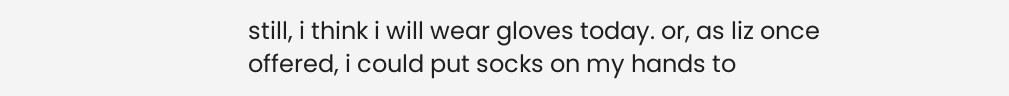still, i think i will wear gloves today. or, as liz once offered, i could put socks on my hands to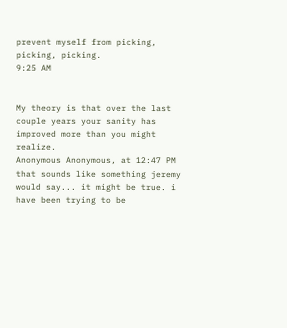prevent myself from picking, picking, picking.
9:25 AM


My theory is that over the last couple years your sanity has improved more than you might realize.
Anonymous Anonymous, at 12:47 PM
that sounds like something jeremy would say... it might be true. i have been trying to be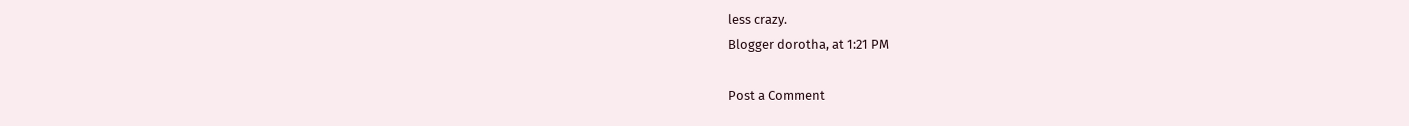less crazy.
Blogger dorotha, at 1:21 PM

Post a Comment